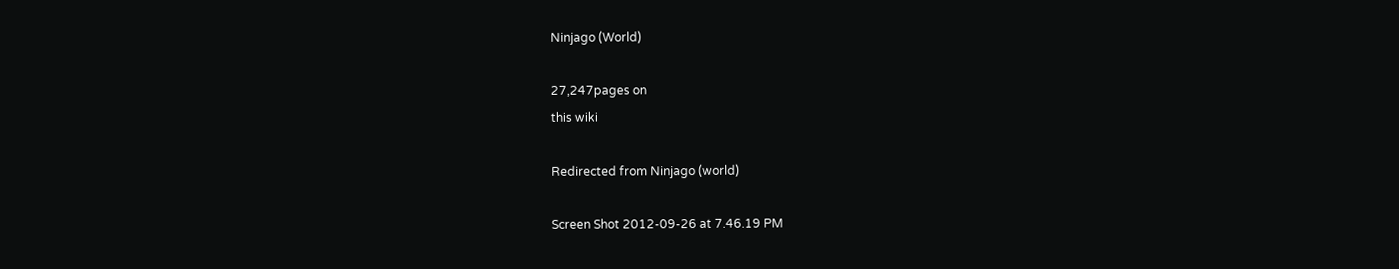Ninjago (World)

27,247pages on
this wiki

Redirected from Ninjago (world)

Screen Shot 2012-09-26 at 7.46.19 PM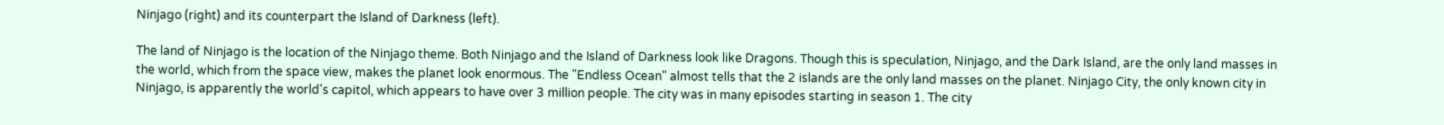Ninjago (right) and its counterpart the Island of Darkness (left).

The land of Ninjago is the location of the Ninjago theme. Both Ninjago and the Island of Darkness look like Dragons. Though this is speculation, Ninjago, and the Dark Island, are the only land masses in the world, which from the space view, makes the planet look enormous. The "Endless Ocean" almost tells that the 2 islands are the only land masses on the planet. Ninjago City, the only known city in Ninjago, is apparently the world's capitol, which appears to have over 3 million people. The city was in many episodes starting in season 1. The city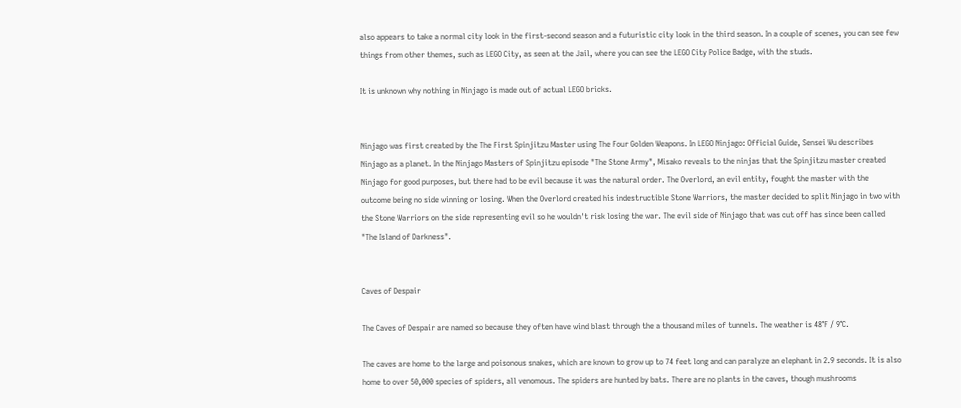also appears to take a normal city look in the first-second season and a futuristic city look in the third season. In a couple of scenes, you can see few things from other themes, such as LEGO City, as seen at the Jail, where you can see the LEGO City Police Badge, with the studs.

It is unknown why nothing in Ninjago is made out of actual LEGO bricks.


Ninjago was first created by the The First Spinjitzu Master using The Four Golden Weapons. In LEGO Ninjago: Official Guide, Sensei Wu describes Ninjago as a planet. In the Ninjago Masters of Spinjitzu episode "The Stone Army", Misako reveals to the ninjas that the Spinjitzu master created Ninjago for good purposes, but there had to be evil because it was the natural order. The Overlord, an evil entity, fought the master with the outcome being no side winning or losing. When the Overlord created his indestructible Stone Warriors, the master decided to split Ninjago in two with the Stone Warriors on the side representing evil so he wouldn't risk losing the war. The evil side of Ninjago that was cut off has since been called "The Island of Darkness".


Caves of Despair

The Caves of Despair are named so because they often have wind blast through the a thousand miles of tunnels. The weather is 48°F / 9°C.

The caves are home to the large and poisonous snakes, which are known to grow up to 74 feet long and can paralyze an elephant in 2.9 seconds. It is also home to over 50,000 species of spiders, all venomous. The spiders are hunted by bats. There are no plants in the caves, though mushrooms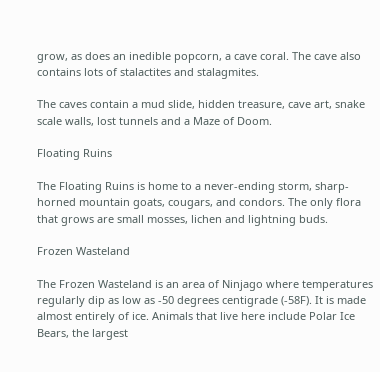grow, as does an inedible popcorn, a cave coral. The cave also contains lots of stalactites and stalagmites.

The caves contain a mud slide, hidden treasure, cave art, snake scale walls, lost tunnels and a Maze of Doom.

Floating Ruins

The Floating Ruins is home to a never-ending storm, sharp-horned mountain goats, cougars, and condors. The only flora that grows are small mosses, lichen and lightning buds.

Frozen Wasteland

The Frozen Wasteland is an area of Ninjago where temperatures regularly dip as low as -50 degrees centigrade (-58F). It is made almost entirely of ice. Animals that live here include Polar Ice Bears, the largest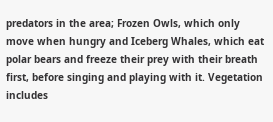predators in the area; Frozen Owls, which only move when hungry and Iceberg Whales, which eat polar bears and freeze their prey with their breath first, before singing and playing with it. Vegetation includes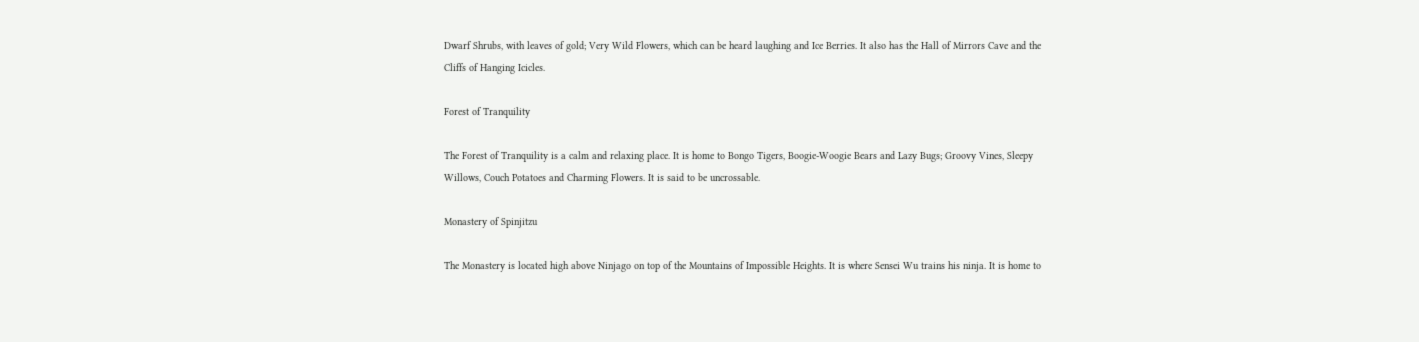Dwarf Shrubs, with leaves of gold; Very Wild Flowers, which can be heard laughing and Ice Berries. It also has the Hall of Mirrors Cave and the Cliffs of Hanging Icicles.

Forest of Tranquility

The Forest of Tranquility is a calm and relaxing place. It is home to Bongo Tigers, Boogie-Woogie Bears and Lazy Bugs; Groovy Vines, Sleepy Willows, Couch Potatoes and Charming Flowers. It is said to be uncrossable.

Monastery of Spinjitzu

The Monastery is located high above Ninjago on top of the Mountains of Impossible Heights. It is where Sensei Wu trains his ninja. It is home to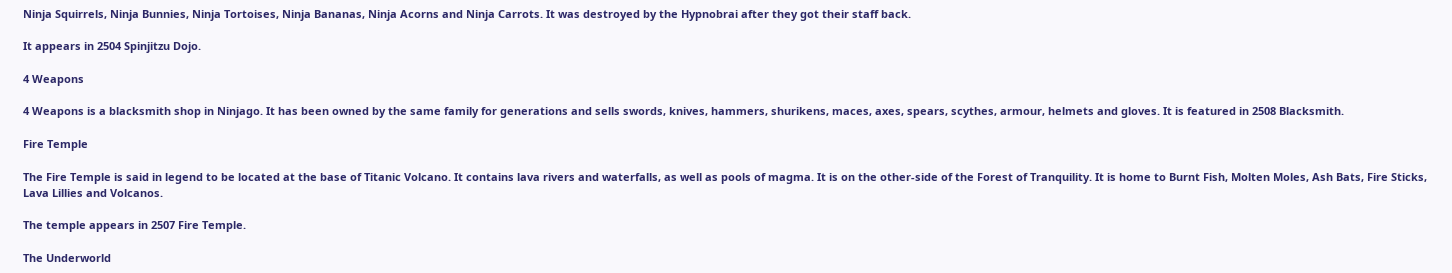Ninja Squirrels, Ninja Bunnies, Ninja Tortoises, Ninja Bananas, Ninja Acorns and Ninja Carrots. It was destroyed by the Hypnobrai after they got their staff back.

It appears in 2504 Spinjitzu Dojo.

4 Weapons

4 Weapons is a blacksmith shop in Ninjago. It has been owned by the same family for generations and sells swords, knives, hammers, shurikens, maces, axes, spears, scythes, armour, helmets and gloves. It is featured in 2508 Blacksmith.

Fire Temple

The Fire Temple is said in legend to be located at the base of Titanic Volcano. It contains lava rivers and waterfalls, as well as pools of magma. It is on the other-side of the Forest of Tranquility. It is home to Burnt Fish, Molten Moles, Ash Bats, Fire Sticks, Lava Lillies and Volcanos.

The temple appears in 2507 Fire Temple.

The Underworld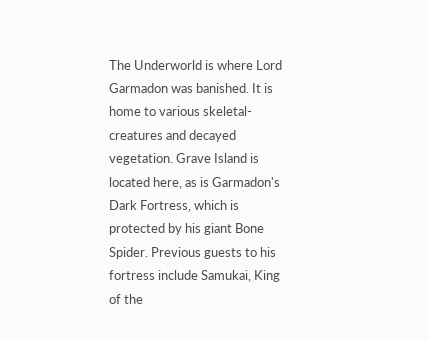The Underworld is where Lord Garmadon was banished. It is home to various skeletal-creatures and decayed vegetation. Grave Island is located here, as is Garmadon's Dark Fortress, which is protected by his giant Bone Spider. Previous guests to his fortress include Samukai, King of the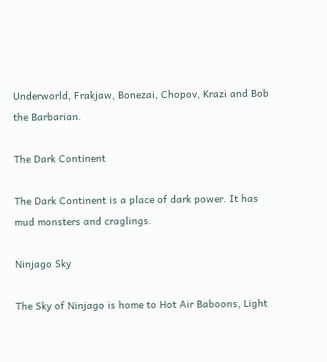Underworld, Frakjaw, Bonezai, Chopov, Krazi and Bob the Barbarian.

The Dark Continent

The Dark Continent is a place of dark power. It has mud monsters and craglings.

Ninjago Sky

The Sky of Ninjago is home to Hot Air Baboons, Light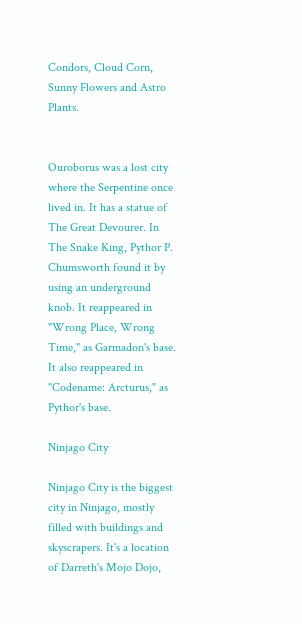Condors, Cloud Corn, Sunny Flowers and Astro Plants.


Ouroborus was a lost city where the Serpentine once lived in. It has a statue of The Great Devourer. In The Snake King, Pythor P. Chumsworth found it by using an underground knob. It reappeared in "Wrong Place, Wrong Time," as Garmadon's base. It also reappeared in "Codename: Arcturus," as Pythor's base.

Ninjago City

Ninjago City is the biggest city in Ninjago, mostly filled with buildings and skyscrapers. It's a location of Darreth's Mojo Dojo,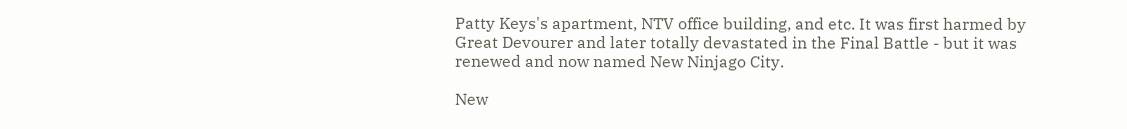Patty Keys's apartment, NTV office building, and etc. It was first harmed by Great Devourer and later totally devastated in the Final Battle - but it was renewed and now named New Ninjago City.

New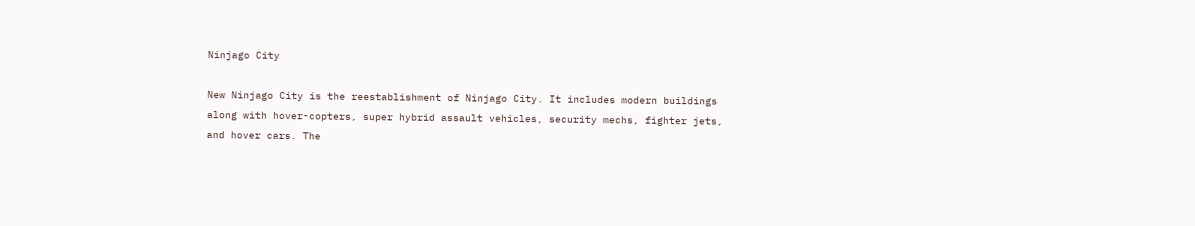Ninjago City

New Ninjago City is the reestablishment of Ninjago City. It includes modern buildings along with hover-copters, super hybrid assault vehicles, security mechs, fighter jets, and hover cars. The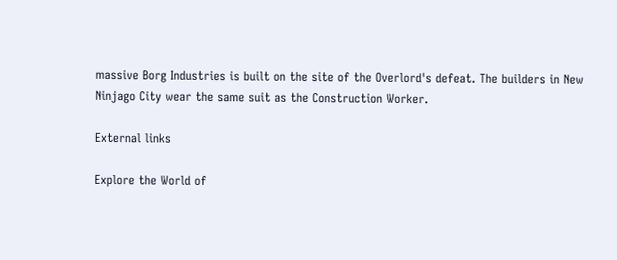massive Borg Industries is built on the site of the Overlord's defeat. The builders in New Ninjago City wear the same suit as the Construction Worker.

External links

Explore the World of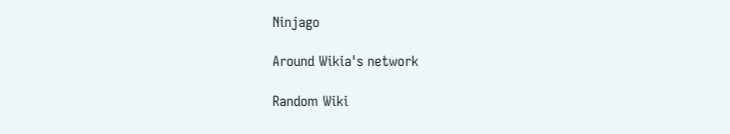Ninjago

Around Wikia's network

Random Wiki